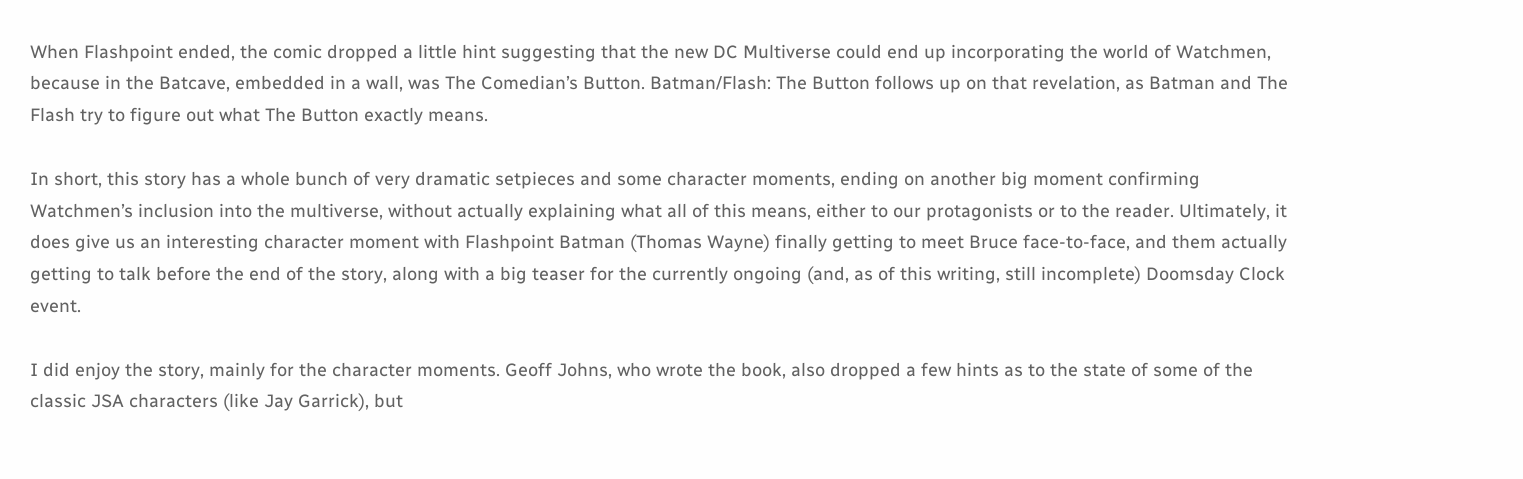When Flashpoint ended, the comic dropped a little hint suggesting that the new DC Multiverse could end up incorporating the world of Watchmen, because in the Batcave, embedded in a wall, was The Comedian’s Button. Batman/Flash: The Button follows up on that revelation, as Batman and The Flash try to figure out what The Button exactly means.

In short, this story has a whole bunch of very dramatic setpieces and some character moments, ending on another big moment confirming Watchmen’s inclusion into the multiverse, without actually explaining what all of this means, either to our protagonists or to the reader. Ultimately, it does give us an interesting character moment with Flashpoint Batman (Thomas Wayne) finally getting to meet Bruce face-to-face, and them actually getting to talk before the end of the story, along with a big teaser for the currently ongoing (and, as of this writing, still incomplete) Doomsday Clock event.

I did enjoy the story, mainly for the character moments. Geoff Johns, who wrote the book, also dropped a few hints as to the state of some of the classic JSA characters (like Jay Garrick), but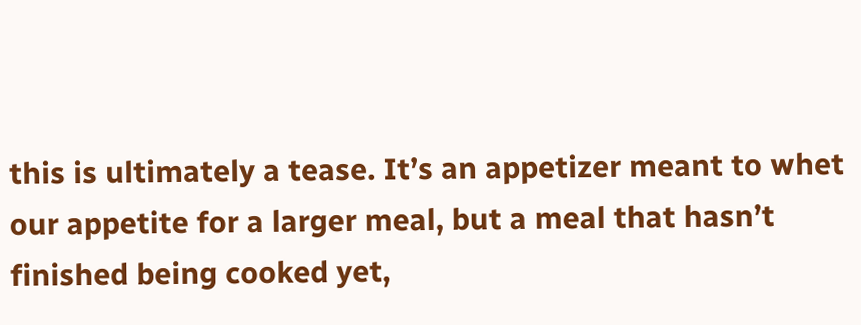this is ultimately a tease. It’s an appetizer meant to whet our appetite for a larger meal, but a meal that hasn’t finished being cooked yet,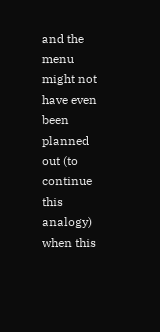and the menu might not have even been planned out (to continue this analogy) when this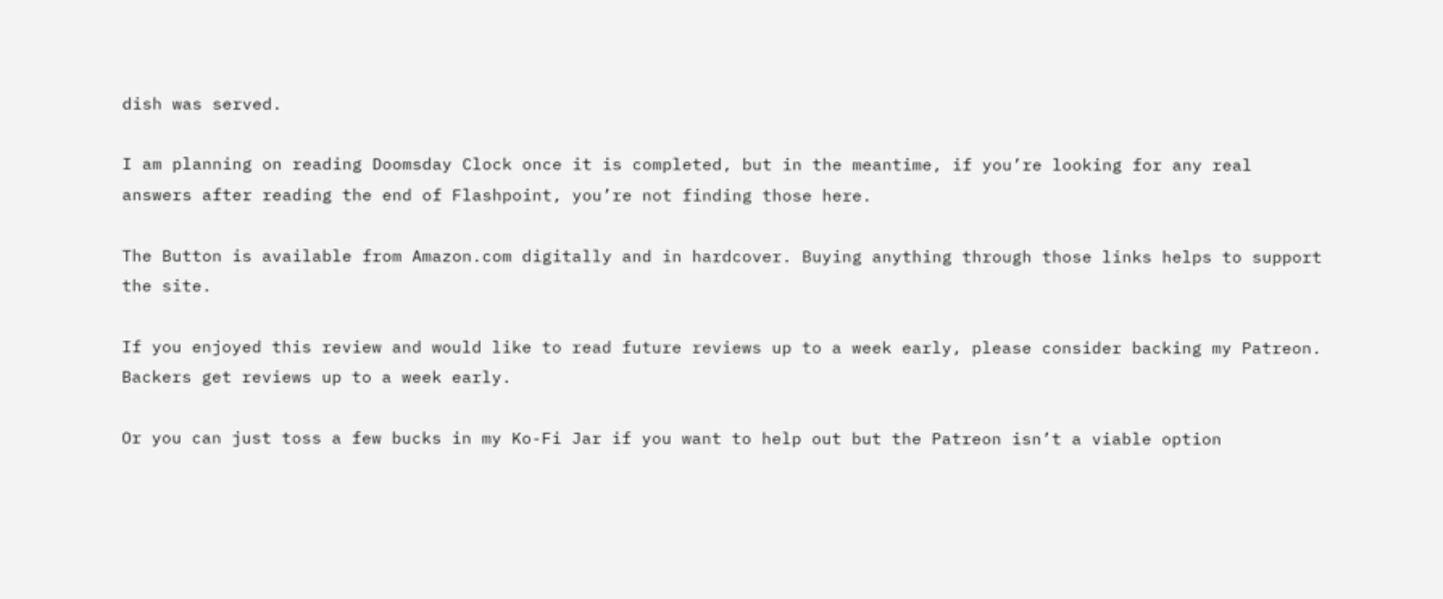dish was served.

I am planning on reading Doomsday Clock once it is completed, but in the meantime, if you’re looking for any real answers after reading the end of Flashpoint, you’re not finding those here.

The Button is available from Amazon.com digitally and in hardcover. Buying anything through those links helps to support the site.

If you enjoyed this review and would like to read future reviews up to a week early, please consider backing my Patreon. Backers get reviews up to a week early.

Or you can just toss a few bucks in my Ko-Fi Jar if you want to help out but the Patreon isn’t a viable option